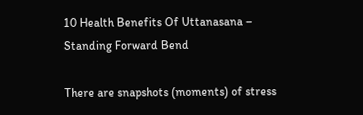10 Health Benefits Of Uttanasana – Standing Forward Bend

There are snapshots (moments) of stress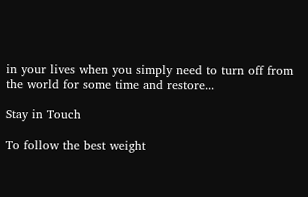in your lives when you simply need to turn off from the world for some time and restore...

Stay in Touch

To follow the best weight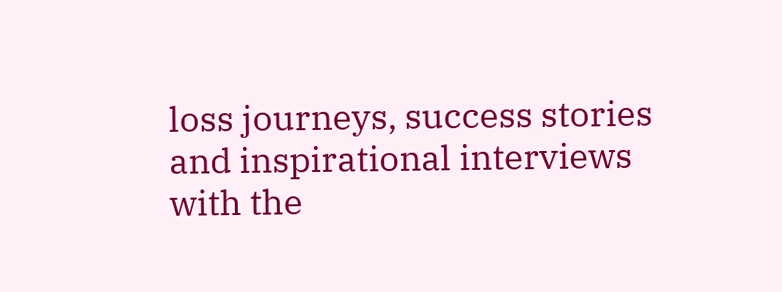loss journeys, success stories and inspirational interviews with the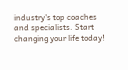industry's top coaches and specialists. Start changing your life today!